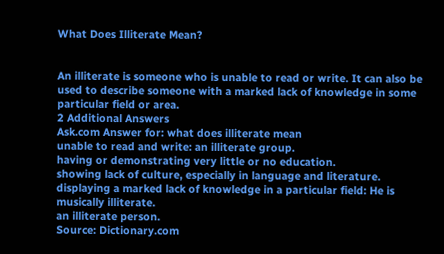What Does Illiterate Mean?


An illiterate is someone who is unable to read or write. It can also be used to describe someone with a marked lack of knowledge in some particular field or area.
2 Additional Answers
Ask.com Answer for: what does illiterate mean
unable to read and write: an illiterate group.
having or demonstrating very little or no education.
showing lack of culture, especially in language and literature.
displaying a marked lack of knowledge in a particular field: He is musically illiterate.
an illiterate person.
Source: Dictionary.com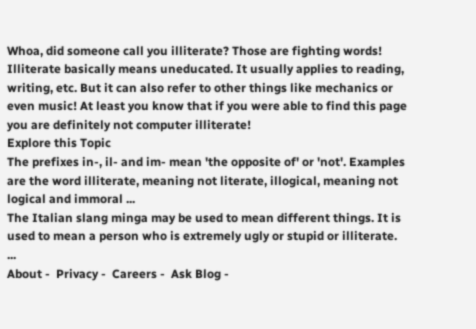Whoa, did someone call you illiterate? Those are fighting words! Illiterate basically means uneducated. It usually applies to reading, writing, etc. But it can also refer to other things like mechanics or even music! At least you know that if you were able to find this page you are definitely not computer illiterate!
Explore this Topic
The prefixes in-, il- and im- mean 'the opposite of' or 'not'. Examples are the word illiterate, meaning not literate, illogical, meaning not logical and immoral ...
The Italian slang minga may be used to mean different things. It is used to mean a person who is extremely ugly or stupid or illiterate. ...
About -  Privacy -  Careers -  Ask Blog -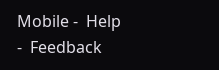Mobile -  Help -  Feedback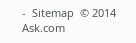-  Sitemap  © 2014 Ask.com